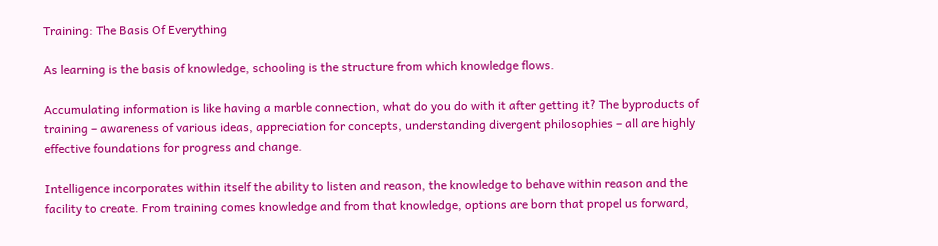Training: The Basis Of Everything

As learning is the basis of knowledge, schooling is the structure from which knowledge flows.

Accumulating information is like having a marble connection, what do you do with it after getting it? The byproducts of training – awareness of various ideas, appreciation for concepts, understanding divergent philosophies – all are highly effective foundations for progress and change.

Intelligence incorporates within itself the ability to listen and reason, the knowledge to behave within reason and the facility to create. From training comes knowledge and from that knowledge, options are born that propel us forward,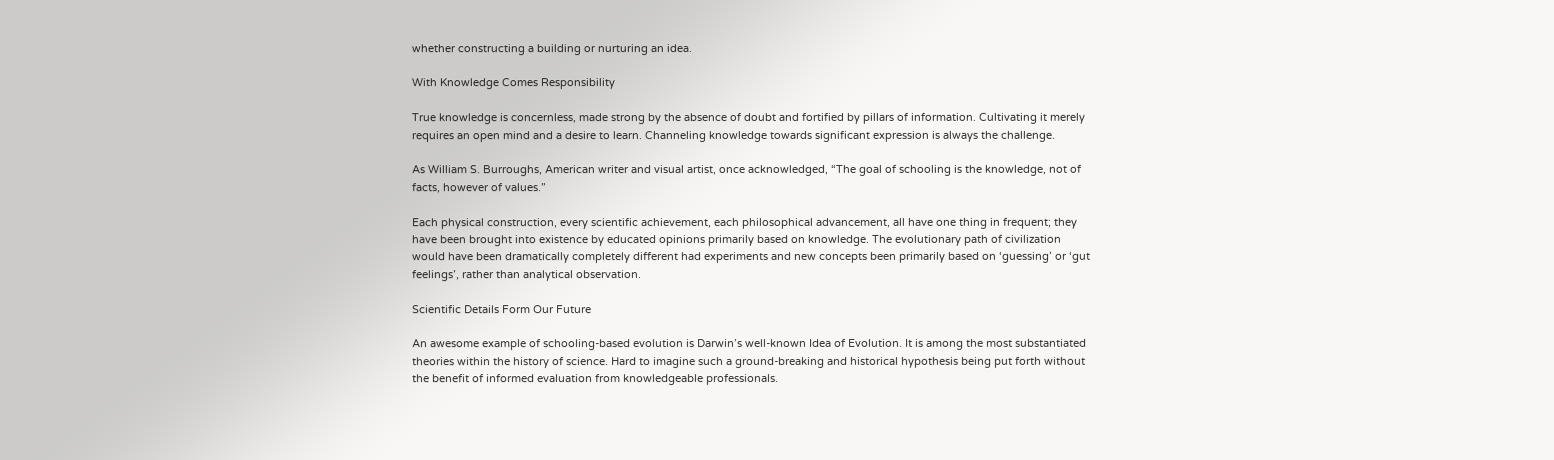whether constructing a building or nurturing an idea.

With Knowledge Comes Responsibility

True knowledge is concernless, made strong by the absence of doubt and fortified by pillars of information. Cultivating it merely requires an open mind and a desire to learn. Channeling knowledge towards significant expression is always the challenge.

As William S. Burroughs, American writer and visual artist, once acknowledged, “The goal of schooling is the knowledge, not of facts, however of values.”

Each physical construction, every scientific achievement, each philosophical advancement, all have one thing in frequent; they have been brought into existence by educated opinions primarily based on knowledge. The evolutionary path of civilization would have been dramatically completely different had experiments and new concepts been primarily based on ‘guessing’ or ‘gut feelings’, rather than analytical observation.

Scientific Details Form Our Future

An awesome example of schooling-based evolution is Darwin’s well-known Idea of Evolution. It is among the most substantiated theories within the history of science. Hard to imagine such a ground-breaking and historical hypothesis being put forth without the benefit of informed evaluation from knowledgeable professionals.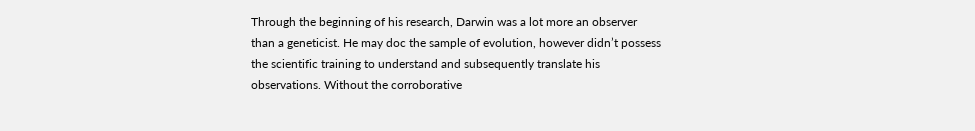Through the beginning of his research, Darwin was a lot more an observer than a geneticist. He may doc the sample of evolution, however didn’t possess the scientific training to understand and subsequently translate his observations. Without the corroborative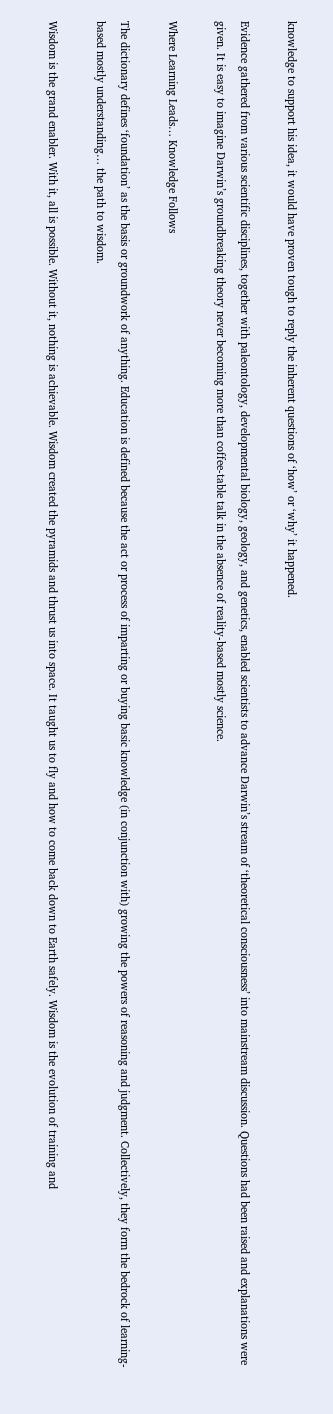knowledge to support his idea, it would have proven tough to reply the inherent questions of ‘how’ or ‘why’ it happened.

Evidence gathered from various scientific disciplines, together with paleontology, developmental biology, geology, and genetics, enabled scientists to advance Darwin’s stream of ‘theoretical consciousness’ into mainstream discussion. Questions had been raised and explanations were given. It is easy to imagine Darwin’s groundbreaking theory never becoming more than coffee-table talk in the absence of reality-based mostly science.

Where Learning Leads… Knowledge Follows

The dictionary defines ‘foundation’ as the basis or groundwork of anything. Education is defined because the act or process of imparting or buying basic knowledge (in conjunction with) growing the powers of reasoning and judgment. Collectively, they form the bedrock of learning-based mostly understanding… the path to wisdom.

Wisdom is the grand enabler. With it, all is possible. Without it, nothing is achievable. Wisdom created the pyramids and thrust us into space. It taught us to fly and how to come back down to Earth safely. Wisdom is the evolution of training and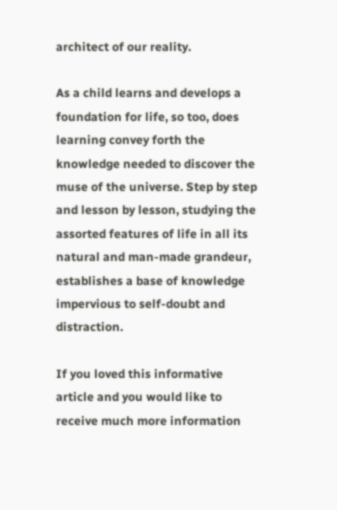architect of our reality.

As a child learns and develops a foundation for life, so too, does learning convey forth the knowledge needed to discover the muse of the universe. Step by step and lesson by lesson, studying the assorted features of life in all its natural and man-made grandeur, establishes a base of knowledge impervious to self-doubt and distraction.

If you loved this informative article and you would like to receive much more information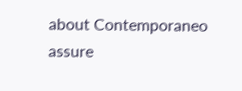about Contemporaneo assure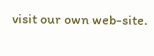visit our own web-site.